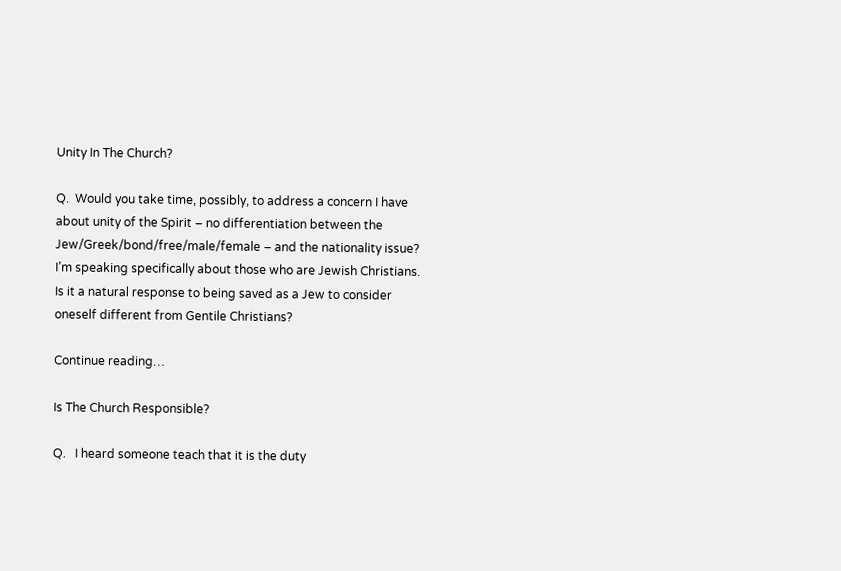Unity In The Church?

Q.  Would you take time, possibly, to address a concern I have about unity of the Spirit – no differentiation between the Jew/Greek/bond/free/male/female – and the nationality issue?  I’m speaking specifically about those who are Jewish Christians.  Is it a natural response to being saved as a Jew to consider oneself different from Gentile Christians?

Continue reading…

Is The Church Responsible?

Q.   I heard someone teach that it is the duty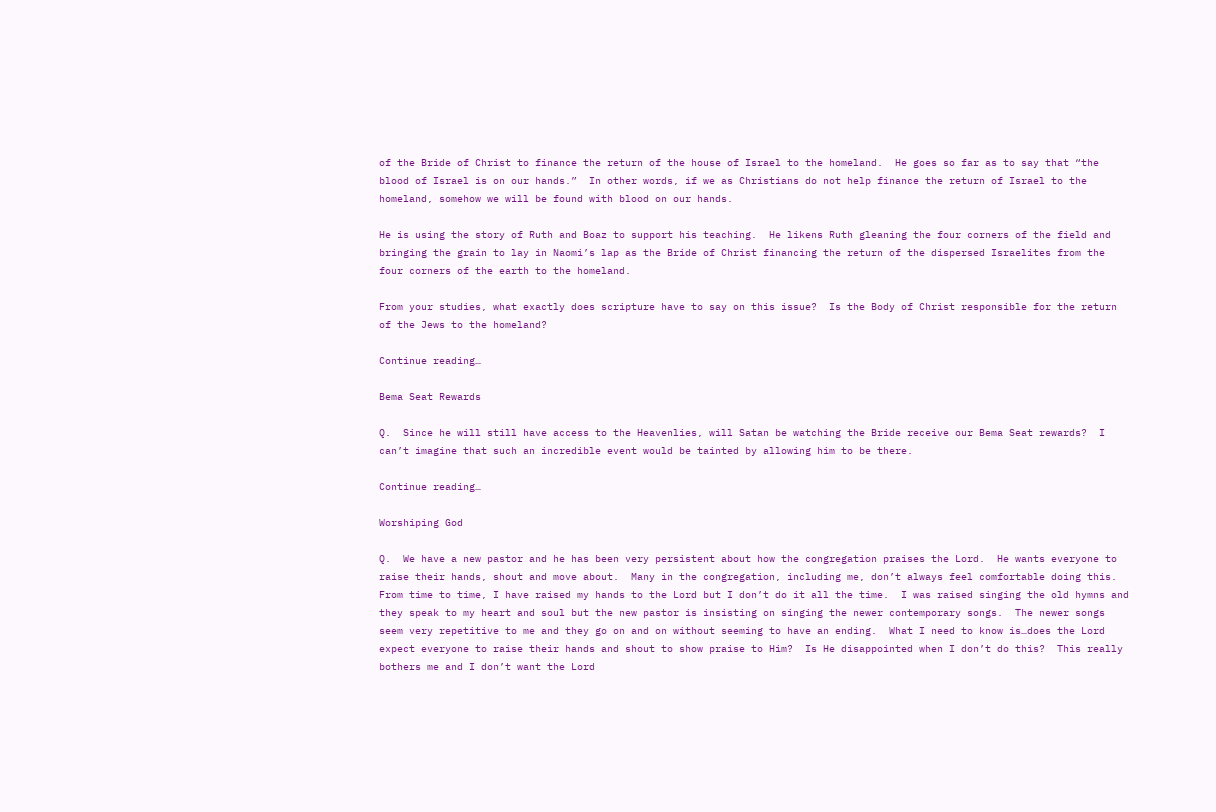of the Bride of Christ to finance the return of the house of Israel to the homeland.  He goes so far as to say that “the blood of Israel is on our hands.”  In other words, if we as Christians do not help finance the return of Israel to the homeland, somehow we will be found with blood on our hands.

He is using the story of Ruth and Boaz to support his teaching.  He likens Ruth gleaning the four corners of the field and bringing the grain to lay in Naomi’s lap as the Bride of Christ financing the return of the dispersed Israelites from the four corners of the earth to the homeland.

From your studies, what exactly does scripture have to say on this issue?  Is the Body of Christ responsible for the return of the Jews to the homeland?

Continue reading…

Bema Seat Rewards

Q.  Since he will still have access to the Heavenlies, will Satan be watching the Bride receive our Bema Seat rewards?  I can’t imagine that such an incredible event would be tainted by allowing him to be there.

Continue reading…

Worshiping God

Q.  We have a new pastor and he has been very persistent about how the congregation praises the Lord.  He wants everyone to raise their hands, shout and move about.  Many in the congregation, including me, don’t always feel comfortable doing this.  From time to time, I have raised my hands to the Lord but I don’t do it all the time.  I was raised singing the old hymns and they speak to my heart and soul but the new pastor is insisting on singing the newer contemporary songs.  The newer songs seem very repetitive to me and they go on and on without seeming to have an ending.  What I need to know is…does the Lord expect everyone to raise their hands and shout to show praise to Him?  Is He disappointed when I don’t do this?  This really bothers me and I don’t want the Lord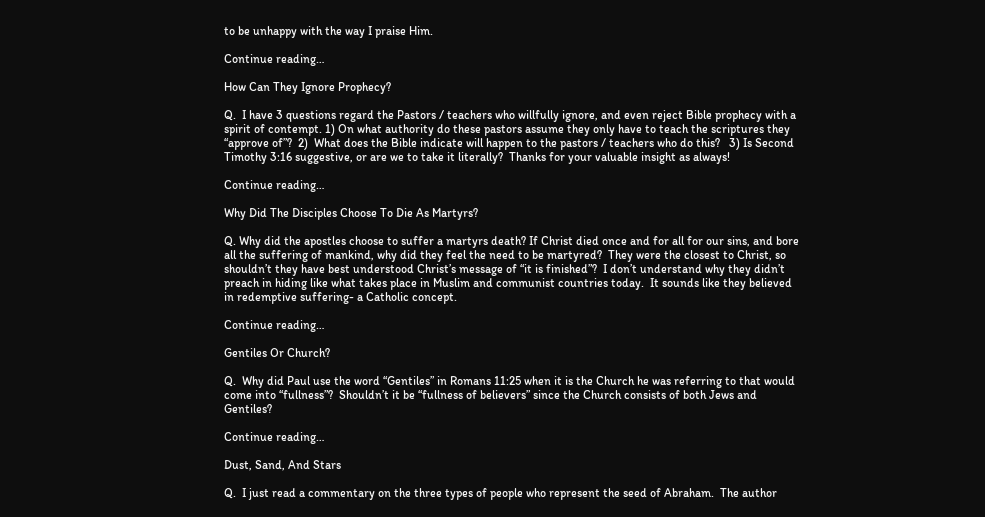to be unhappy with the way I praise Him.

Continue reading…

How Can They Ignore Prophecy?

Q.  I have 3 questions regard the Pastors / teachers who willfully ignore, and even reject Bible prophecy with a spirit of contempt. 1) On what authority do these pastors assume they only have to teach the scriptures they “approve of”?  2)  What does the Bible indicate will happen to the pastors / teachers who do this?   3) Is Second Timothy 3:16 suggestive, or are we to take it literally?  Thanks for your valuable insight as always!

Continue reading…

Why Did The Disciples Choose To Die As Martyrs?

Q. Why did the apostles choose to suffer a martyrs death? If Christ died once and for all for our sins, and bore all the suffering of mankind, why did they feel the need to be martyred?  They were the closest to Christ, so shouldn’t they have best understood Christ’s message of “it is finished”?  I don’t understand why they didn’t preach in hiding like what takes place in Muslim and communist countries today.  It sounds like they believed in redemptive suffering- a Catholic concept.

Continue reading…

Gentiles Or Church?

Q.  Why did Paul use the word “Gentiles” in Romans 11:25 when it is the Church he was referring to that would come into “fullness”?  Shouldn’t it be “fullness of believers” since the Church consists of both Jews and Gentiles?

Continue reading…

Dust, Sand, And Stars

Q.  I just read a commentary on the three types of people who represent the seed of Abraham.  The author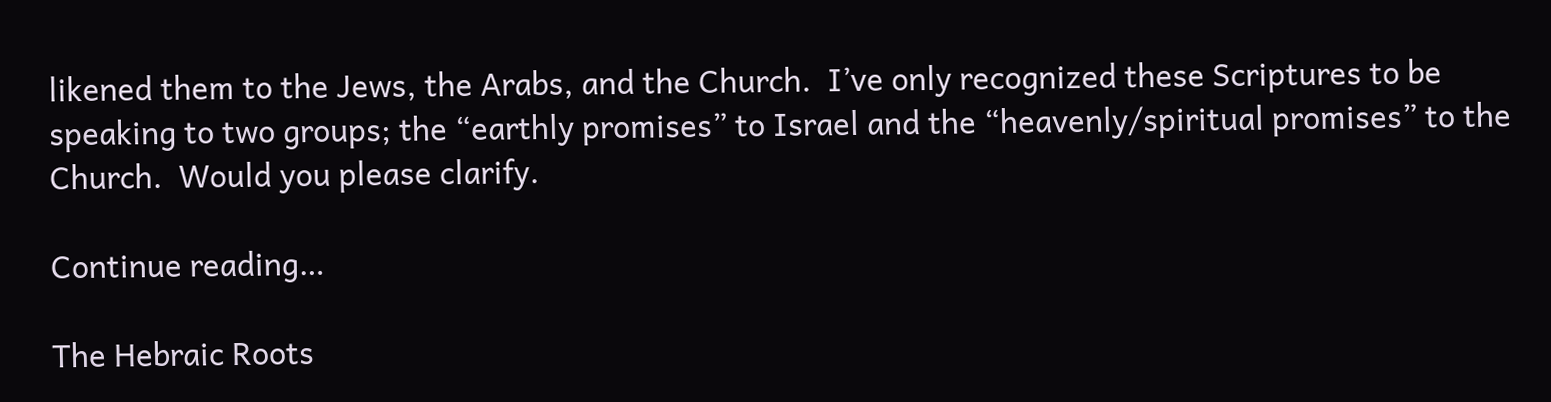likened them to the Jews, the Arabs, and the Church.  I’ve only recognized these Scriptures to be speaking to two groups; the “earthly promises” to Israel and the “heavenly/spiritual promises” to the Church.  Would you please clarify.

Continue reading…

The Hebraic Roots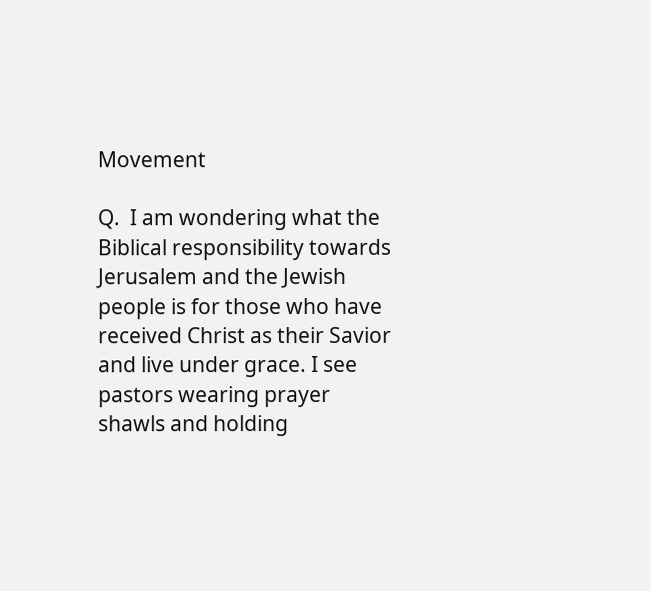Movement

Q.  I am wondering what the Biblical responsibility towards Jerusalem and the Jewish people is for those who have received Christ as their Savior and live under grace. I see pastors wearing prayer shawls and holding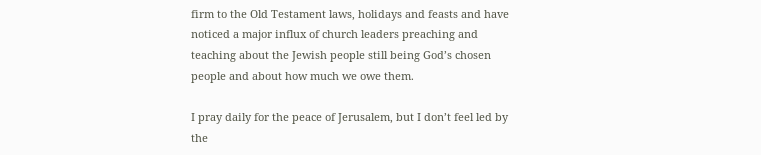firm to the Old Testament laws, holidays and feasts and have noticed a major influx of church leaders preaching and teaching about the Jewish people still being God’s chosen people and about how much we owe them.

I pray daily for the peace of Jerusalem, but I don’t feel led by the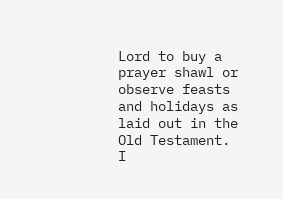Lord to buy a prayer shawl or observe feasts and holidays as laid out in the Old Testament. I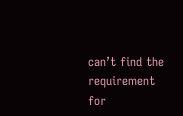can’t find the requirement for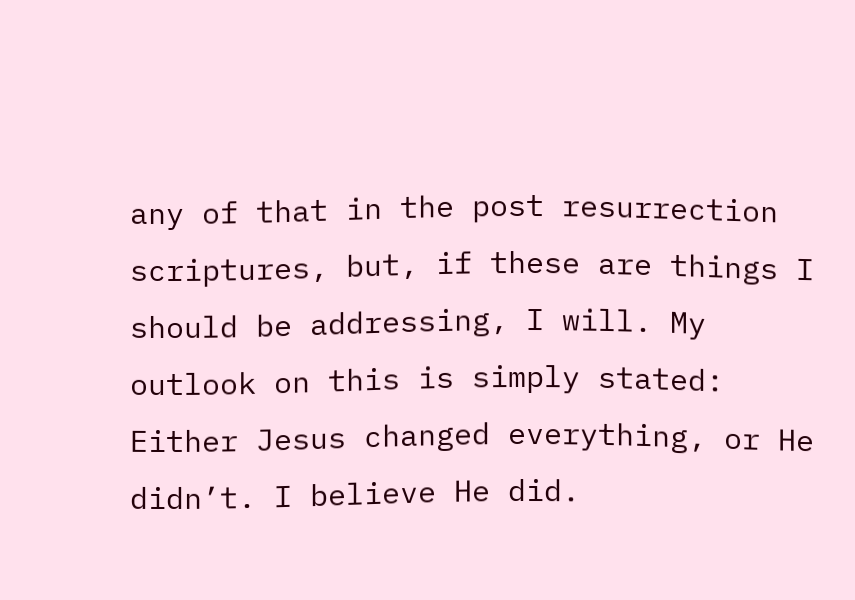any of that in the post resurrection scriptures, but, if these are things I should be addressing, I will. My outlook on this is simply stated: Either Jesus changed everything, or He didn’t. I believe He did.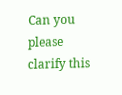Can you please clarify this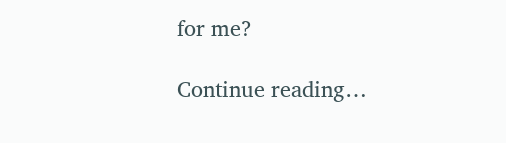for me?

Continue reading…